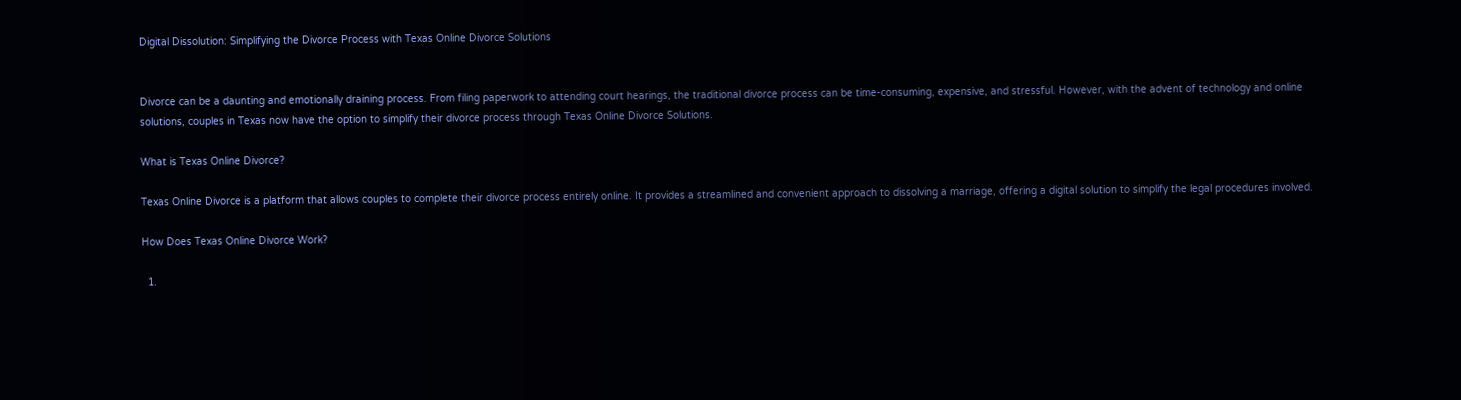Digital Dissolution: Simplifying the Divorce Process with Texas Online Divorce Solutions


Divorce can be a daunting and emotionally draining process. From filing paperwork to attending court hearings, the traditional divorce process can be time-consuming, expensive, and stressful. However, with the advent of technology and online solutions, couples in Texas now have the option to simplify their divorce process through Texas Online Divorce Solutions.

What is Texas Online Divorce?

Texas Online Divorce is a platform that allows couples to complete their divorce process entirely online. It provides a streamlined and convenient approach to dissolving a marriage, offering a digital solution to simplify the legal procedures involved.

How Does Texas Online Divorce Work?

  1.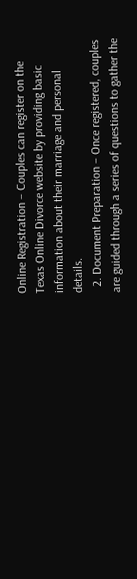Online Registration – Couples can register on the Texas Online Divorce website by providing basic information about their marriage and personal details.
  2. Document Preparation – Once registered, couples are guided through a series of questions to gather the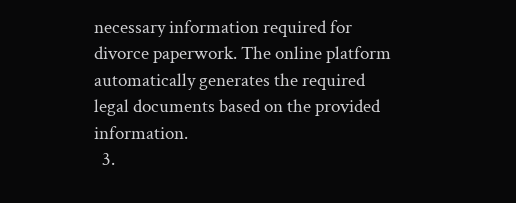necessary information required for divorce paperwork. The online platform automatically generates the required legal documents based on the provided information.
  3.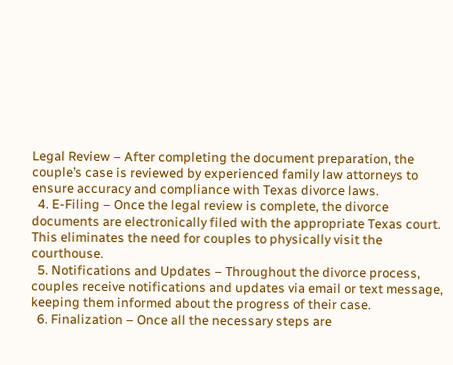Legal Review – After completing the document preparation, the couple’s case is reviewed by experienced family law attorneys to ensure accuracy and compliance with Texas divorce laws.
  4. E-Filing – Once the legal review is complete, the divorce documents are electronically filed with the appropriate Texas court. This eliminates the need for couples to physically visit the courthouse.
  5. Notifications and Updates – Throughout the divorce process, couples receive notifications and updates via email or text message, keeping them informed about the progress of their case.
  6. Finalization – Once all the necessary steps are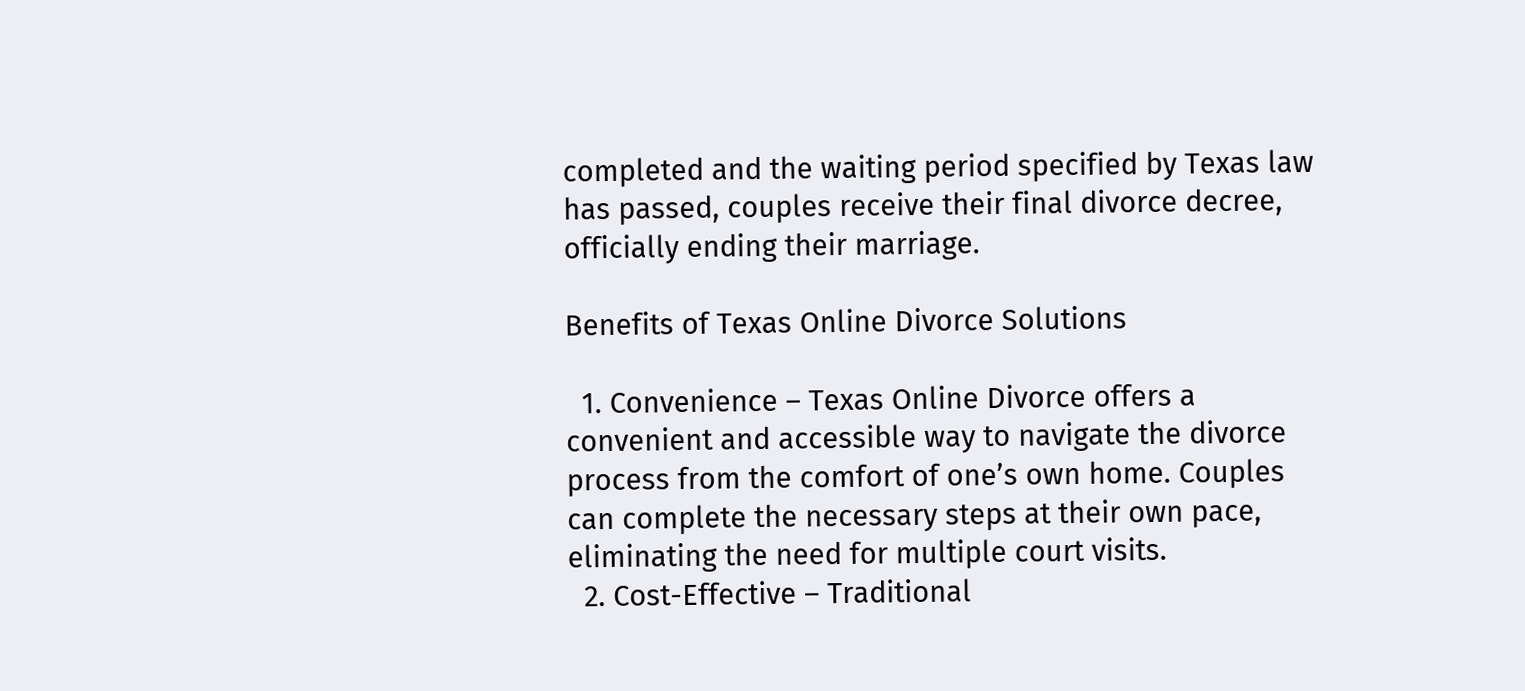completed and the waiting period specified by Texas law has passed, couples receive their final divorce decree, officially ending their marriage.

Benefits of Texas Online Divorce Solutions

  1. Convenience – Texas Online Divorce offers a convenient and accessible way to navigate the divorce process from the comfort of one’s own home. Couples can complete the necessary steps at their own pace, eliminating the need for multiple court visits.
  2. Cost-Effective – Traditional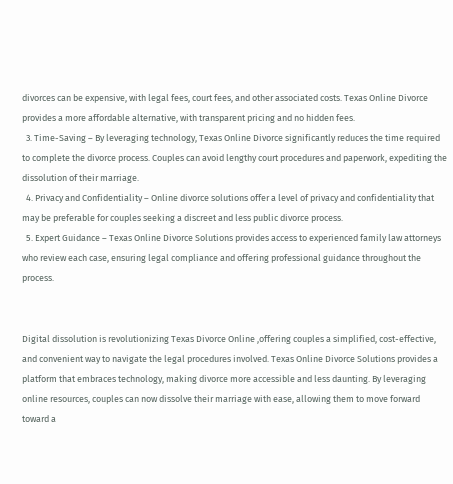divorces can be expensive, with legal fees, court fees, and other associated costs. Texas Online Divorce provides a more affordable alternative, with transparent pricing and no hidden fees.
  3. Time-Saving – By leveraging technology, Texas Online Divorce significantly reduces the time required to complete the divorce process. Couples can avoid lengthy court procedures and paperwork, expediting the dissolution of their marriage.
  4. Privacy and Confidentiality – Online divorce solutions offer a level of privacy and confidentiality that may be preferable for couples seeking a discreet and less public divorce process.
  5. Expert Guidance – Texas Online Divorce Solutions provides access to experienced family law attorneys who review each case, ensuring legal compliance and offering professional guidance throughout the process.


Digital dissolution is revolutionizing Texas Divorce Online ,offering couples a simplified, cost-effective, and convenient way to navigate the legal procedures involved. Texas Online Divorce Solutions provides a platform that embraces technology, making divorce more accessible and less daunting. By leveraging online resources, couples can now dissolve their marriage with ease, allowing them to move forward toward a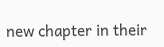new chapter in their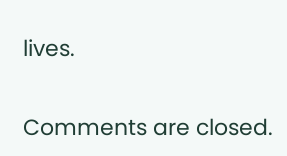lives.

Comments are closed.